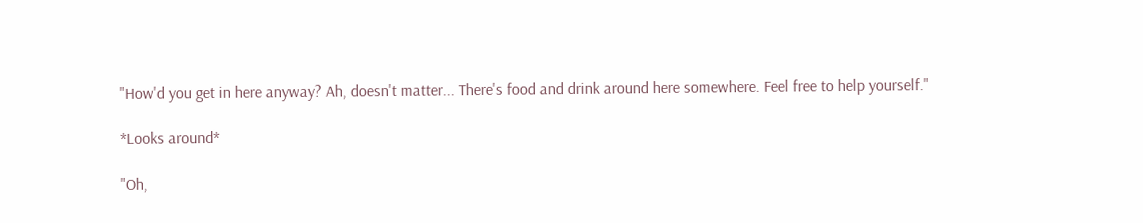"How'd you get in here anyway? Ah, doesn't matter... There's food and drink around here somewhere. Feel free to help yourself."

*Looks around*

"Oh,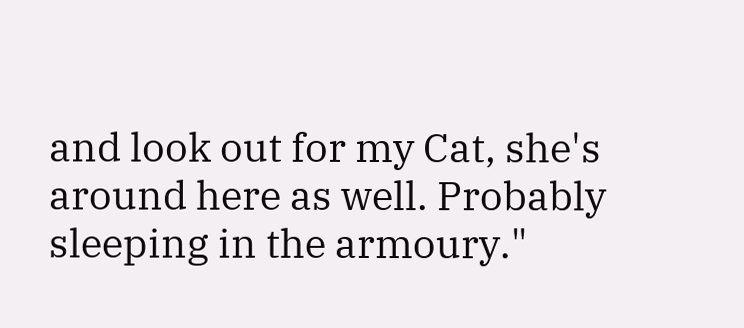and look out for my Cat, she's around here as well. Probably sleeping in the armoury."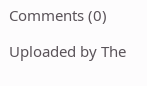Comments (0)

Uploaded by The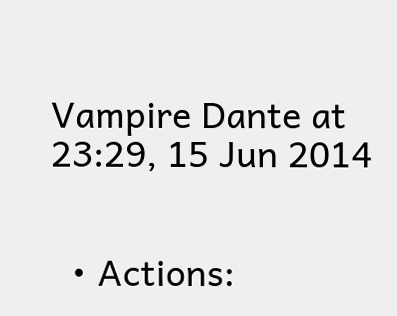Vampire Dante at 23:29, 15 Jun 2014


  • Actions: